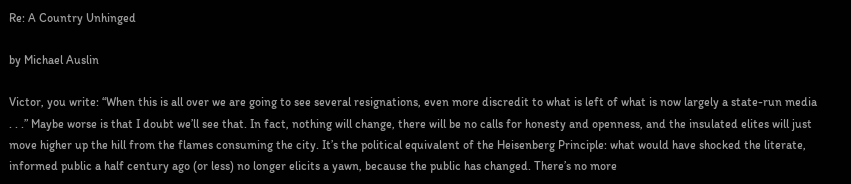Re: A Country Unhinged

by Michael Auslin

Victor, you write: “When this is all over we are going to see several resignations, even more discredit to what is left of what is now largely a state-run media . . .” Maybe worse is that I doubt we’ll see that. In fact, nothing will change, there will be no calls for honesty and openness, and the insulated elites will just move higher up the hill from the flames consuming the city. It’s the political equivalent of the Heisenberg Principle: what would have shocked the literate, informed public a half century ago (or less) no longer elicits a yawn, because the public has changed. There’s no more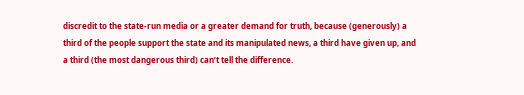discredit to the state-run media or a greater demand for truth, because (generously) a third of the people support the state and its manipulated news, a third have given up, and a third (the most dangerous third) can’t tell the difference.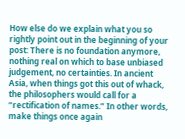How else do we explain what you so rightly point out in the beginning of your post: There is no foundation anymore, nothing real on which to base unbiased judgement, no certainties. In ancient Asia, when things got this out of whack, the philosophers would call for a “rectification of names.” In other words, make things once again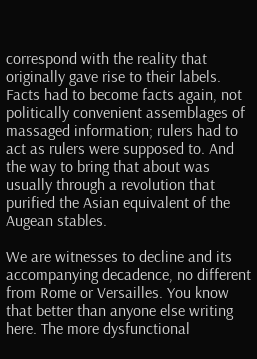correspond with the reality that originally gave rise to their labels. Facts had to become facts again, not politically convenient assemblages of massaged information; rulers had to act as rulers were supposed to. And the way to bring that about was usually through a revolution that purified the Asian equivalent of the Augean stables.

We are witnesses to decline and its accompanying decadence, no different from Rome or Versailles. You know that better than anyone else writing here. The more dysfunctional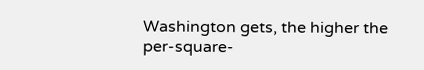Washington gets, the higher the per-square-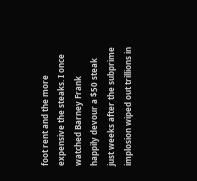foot rent and the more expensive the steaks. I once watched Barney Frank happily devour a $50 steak just weeks after the subprime implosion wiped out trillions in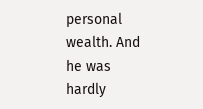personal wealth. And he was hardly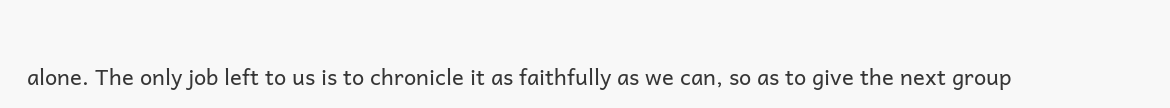alone. The only job left to us is to chronicle it as faithfully as we can, so as to give the next group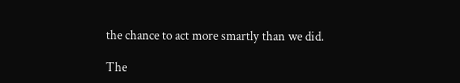the chance to act more smartly than we did.

The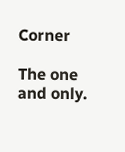Corner

The one and only.